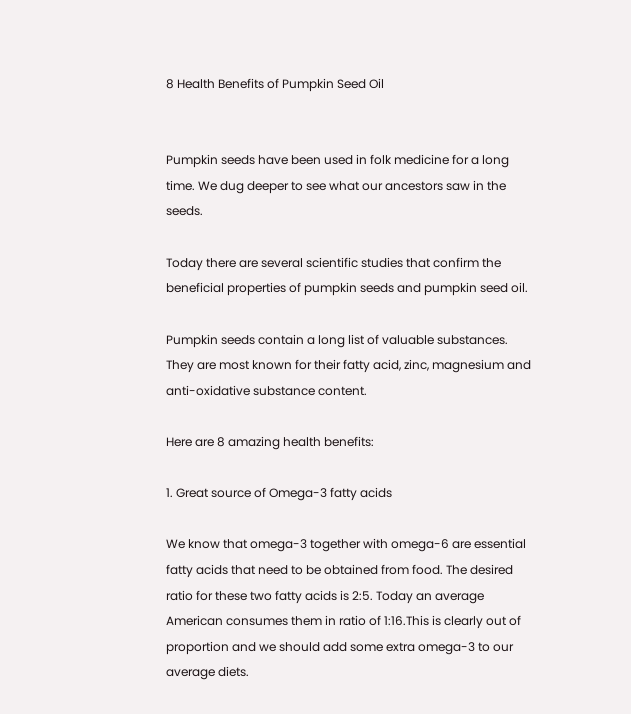8 Health Benefits of Pumpkin Seed Oil


Pumpkin seeds have been used in folk medicine for a long time. We dug deeper to see what our ancestors saw in the seeds.

Today there are several scientific studies that confirm the beneficial properties of pumpkin seeds and pumpkin seed oil.

Pumpkin seeds contain a long list of valuable substances. They are most known for their fatty acid, zinc, magnesium and anti-oxidative substance content.

Here are 8 amazing health benefits:

1. Great source of Omega-3 fatty acids

We know that omega-3 together with omega-6 are essential fatty acids that need to be obtained from food. The desired ratio for these two fatty acids is 2:5. Today an average American consumes them in ratio of 1:16.This is clearly out of proportion and we should add some extra omega-3 to our average diets.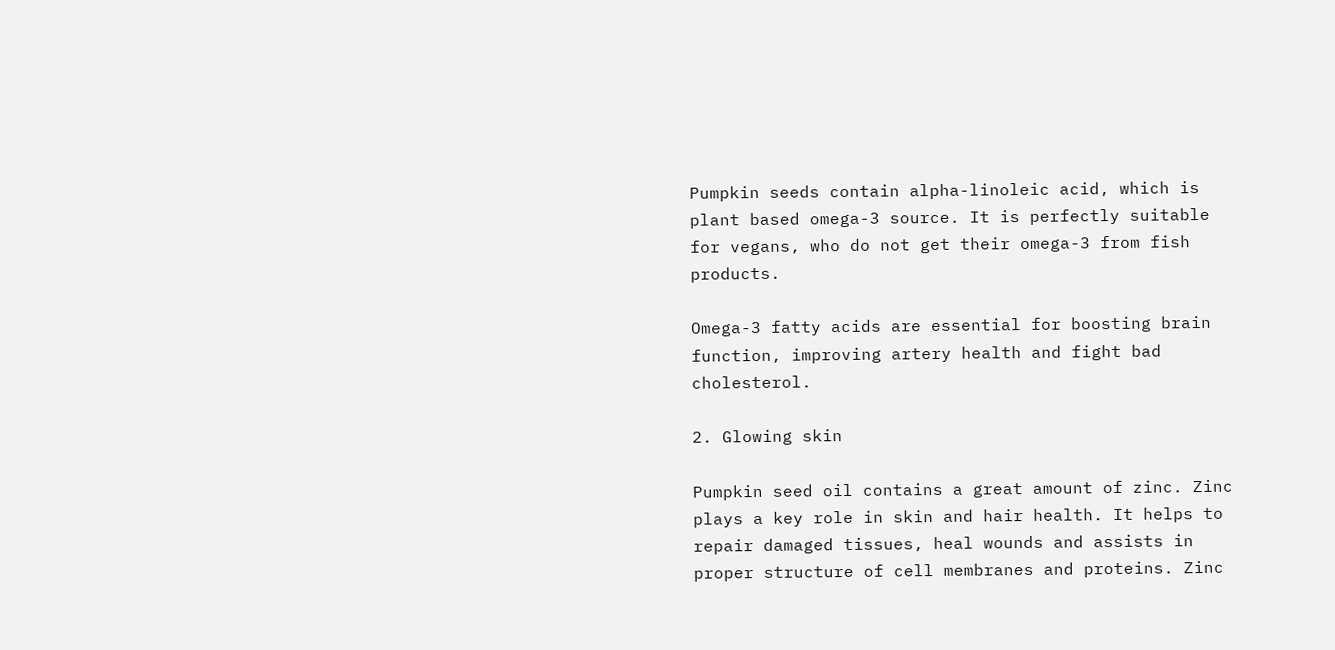Pumpkin seeds contain alpha-linoleic acid, which is plant based omega-3 source. It is perfectly suitable for vegans, who do not get their omega-3 from fish products.

Omega-3 fatty acids are essential for boosting brain function, improving artery health and fight bad cholesterol.

2. Glowing skin

Pumpkin seed oil contains a great amount of zinc. Zinc plays a key role in skin and hair health. It helps to repair damaged tissues, heal wounds and assists in proper structure of cell membranes and proteins. Zinc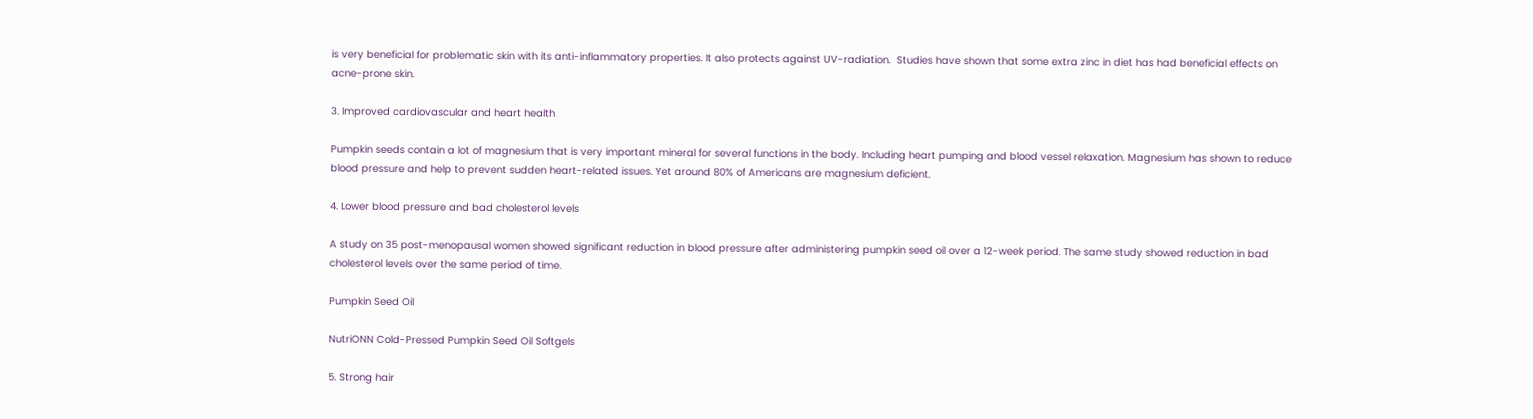is very beneficial for problematic skin with its anti-inflammatory properties. It also protects against UV-radiation.  Studies have shown that some extra zinc in diet has had beneficial effects on acne-prone skin.

3. Improved cardiovascular and heart health

Pumpkin seeds contain a lot of magnesium that is very important mineral for several functions in the body. Including heart pumping and blood vessel relaxation. Magnesium has shown to reduce blood pressure and help to prevent sudden heart-related issues. Yet around 80% of Americans are magnesium deficient.

4. Lower blood pressure and bad cholesterol levels

A study on 35 post-menopausal women showed significant reduction in blood pressure after administering pumpkin seed oil over a 12-week period. The same study showed reduction in bad cholesterol levels over the same period of time.

Pumpkin Seed Oil

NutriONN Cold-Pressed Pumpkin Seed Oil Softgels

5. Strong hair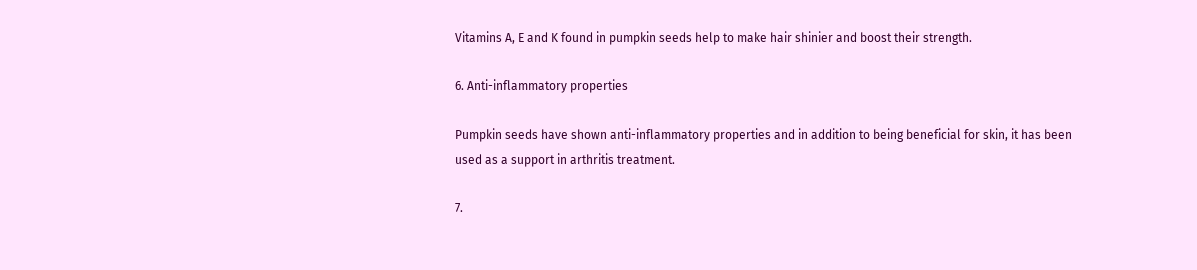Vitamins A, E and K found in pumpkin seeds help to make hair shinier and boost their strength.

6. Anti-inflammatory properties

Pumpkin seeds have shown anti-inflammatory properties and in addition to being beneficial for skin, it has been used as a support in arthritis treatment.

7.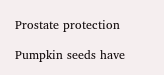Prostate protection

Pumpkin seeds have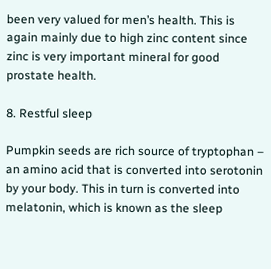been very valued for men’s health. This is again mainly due to high zinc content since zinc is very important mineral for good prostate health.

8. Restful sleep

Pumpkin seeds are rich source of tryptophan – an amino acid that is converted into serotonin by your body. This in turn is converted into melatonin, which is known as the sleep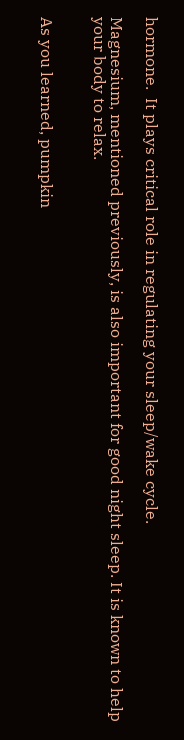hormone.  It plays critical role in regulating your sleep/wake cycle.

Magnesium, mentioned previously, is also important for good night sleep. It is known to help your body to relax.


As you learned, pumpkin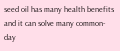seed oil has many health benefits and it can solve many common-day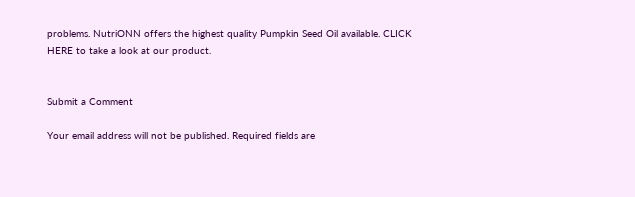problems. NutriONN offers the highest quality Pumpkin Seed Oil available. CLICK HERE to take a look at our product.


Submit a Comment

Your email address will not be published. Required fields are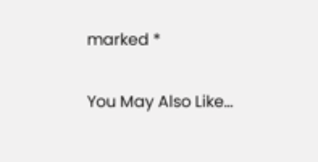marked *

You May Also Like…